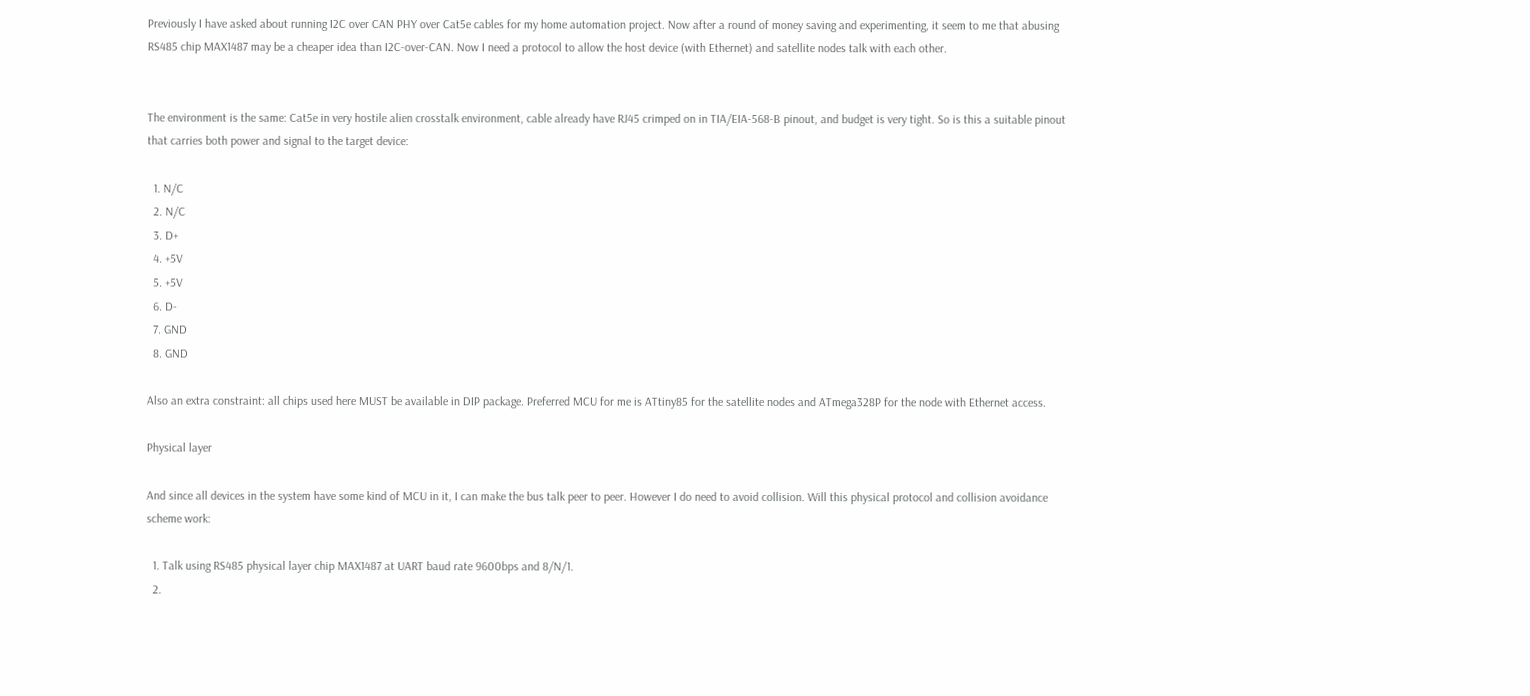Previously I have asked about running I2C over CAN PHY over Cat5e cables for my home automation project. Now after a round of money saving and experimenting, it seem to me that abusing RS485 chip MAX1487 may be a cheaper idea than I2C-over-CAN. Now I need a protocol to allow the host device (with Ethernet) and satellite nodes talk with each other.


The environment is the same: Cat5e in very hostile alien crosstalk environment, cable already have RJ45 crimped on in TIA/EIA-568-B pinout, and budget is very tight. So is this a suitable pinout that carries both power and signal to the target device:

  1. N/C
  2. N/C
  3. D+
  4. +5V
  5. +5V
  6. D-
  7. GND
  8. GND

Also an extra constraint: all chips used here MUST be available in DIP package. Preferred MCU for me is ATtiny85 for the satellite nodes and ATmega328P for the node with Ethernet access.

Physical layer

And since all devices in the system have some kind of MCU in it, I can make the bus talk peer to peer. However I do need to avoid collision. Will this physical protocol and collision avoidance scheme work:

  1. Talk using RS485 physical layer chip MAX1487 at UART baud rate 9600bps and 8/N/1.
  2.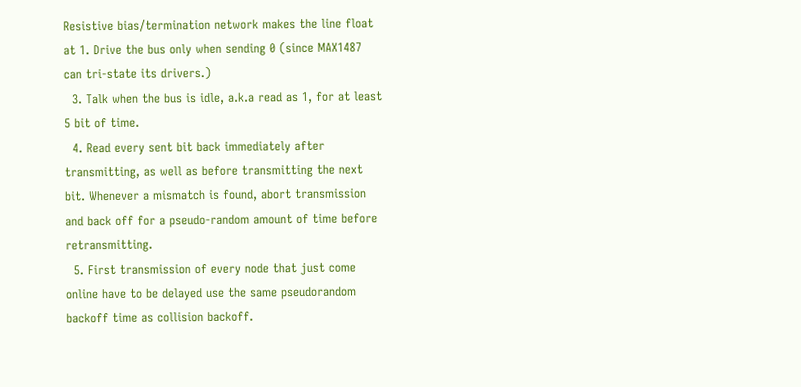Resistive bias/termination network makes the line float at 1. Drive the bus only when sending 0 (since MAX1487 can tri-state its drivers.)
  3. Talk when the bus is idle, a.k.a read as 1, for at least 5 bit of time.
  4. Read every sent bit back immediately after transmitting, as well as before transmitting the next bit. Whenever a mismatch is found, abort transmission and back off for a pseudo-random amount of time before retransmitting.
  5. First transmission of every node that just come online have to be delayed use the same pseudorandom backoff time as collision backoff.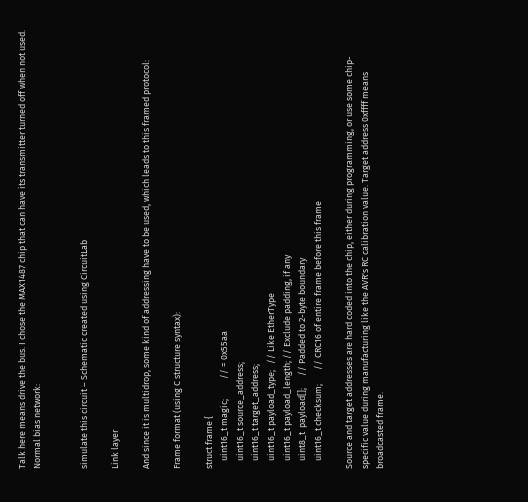Talk here means drive the bus. I chose the MAX1487 chip that can have its transmitter turned off when not used. Normal bias network:


simulate this circuit – Schematic created using CircuitLab

Link layer

And since it is multidrop, some kind of addressing have to be used, which leads to this framed protocol:

Frame format (using C structure syntax):

struct frame {
    uint16_t magic;          // = 0x55aa
    uint16_t source_address;
    uint16_t target_address;
    uint16_t payload_type;   // Like EtherType
    uint16_t payload_length; // Exclude padding, if any
    uint8_t  payload[];      // Padded to 2-byte boundary
    uint16_t checksum;       // CRC16 of entire frame before this frame

Source and target addresses are hard coded into the chip, either during programming, or use some chip-specific value during manufacturing like the AVR's RC calibration value. Target address 0xffff means broadcasted frame.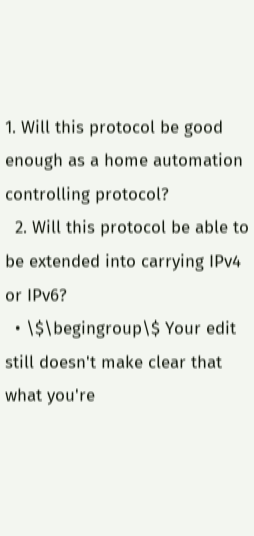1. Will this protocol be good enough as a home automation controlling protocol?
  2. Will this protocol be able to be extended into carrying IPv4 or IPv6?
  • \$\begingroup\$ Your edit still doesn't make clear that what you're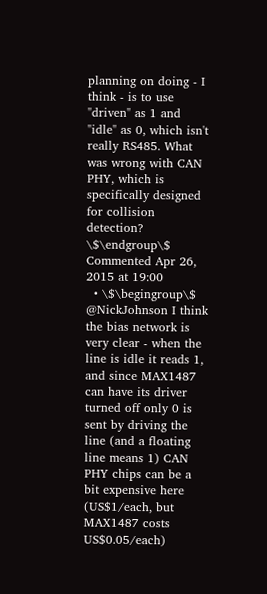planning on doing - I think - is to use "driven" as 1 and "idle" as 0, which isn't really RS485. What was wrong with CAN PHY, which is specifically designed for collision detection? \$\endgroup\$ Commented Apr 26, 2015 at 19:00
  • \$\begingroup\$ @NickJohnson I think the bias network is very clear - when the line is idle it reads 1, and since MAX1487 can have its driver turned off only 0 is sent by driving the line (and a floating line means 1) CAN PHY chips can be a bit expensive here (US$1/each, but MAX1487 costs US$0.05/each)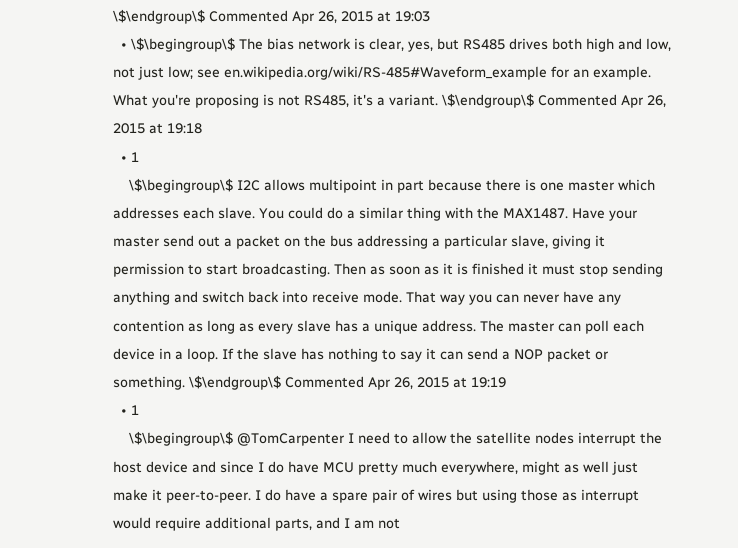\$\endgroup\$ Commented Apr 26, 2015 at 19:03
  • \$\begingroup\$ The bias network is clear, yes, but RS485 drives both high and low, not just low; see en.wikipedia.org/wiki/RS-485#Waveform_example for an example. What you're proposing is not RS485, it's a variant. \$\endgroup\$ Commented Apr 26, 2015 at 19:18
  • 1
    \$\begingroup\$ I2C allows multipoint in part because there is one master which addresses each slave. You could do a similar thing with the MAX1487. Have your master send out a packet on the bus addressing a particular slave, giving it permission to start broadcasting. Then as soon as it is finished it must stop sending anything and switch back into receive mode. That way you can never have any contention as long as every slave has a unique address. The master can poll each device in a loop. If the slave has nothing to say it can send a NOP packet or something. \$\endgroup\$ Commented Apr 26, 2015 at 19:19
  • 1
    \$\begingroup\$ @TomCarpenter I need to allow the satellite nodes interrupt the host device and since I do have MCU pretty much everywhere, might as well just make it peer-to-peer. I do have a spare pair of wires but using those as interrupt would require additional parts, and I am not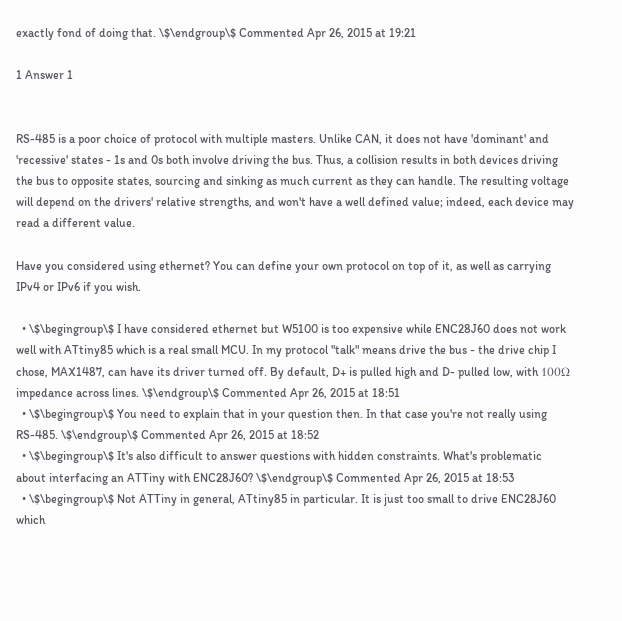exactly fond of doing that. \$\endgroup\$ Commented Apr 26, 2015 at 19:21

1 Answer 1


RS-485 is a poor choice of protocol with multiple masters. Unlike CAN, it does not have 'dominant' and 'recessive' states - 1s and 0s both involve driving the bus. Thus, a collision results in both devices driving the bus to opposite states, sourcing and sinking as much current as they can handle. The resulting voltage will depend on the drivers' relative strengths, and won't have a well defined value; indeed, each device may read a different value.

Have you considered using ethernet? You can define your own protocol on top of it, as well as carrying IPv4 or IPv6 if you wish.

  • \$\begingroup\$ I have considered ethernet but W5100 is too expensive while ENC28J60 does not work well with ATtiny85 which is a real small MCU. In my protocol "talk" means drive the bus - the drive chip I chose, MAX1487, can have its driver turned off. By default, D+ is pulled high and D- pulled low, with 100Ω impedance across lines. \$\endgroup\$ Commented Apr 26, 2015 at 18:51
  • \$\begingroup\$ You need to explain that in your question then. In that case you're not really using RS-485. \$\endgroup\$ Commented Apr 26, 2015 at 18:52
  • \$\begingroup\$ It's also difficult to answer questions with hidden constraints. What's problematic about interfacing an ATTiny with ENC28J60? \$\endgroup\$ Commented Apr 26, 2015 at 18:53
  • \$\begingroup\$ Not ATTiny in general, ATtiny85 in particular. It is just too small to drive ENC28J60 which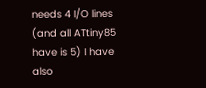needs 4 I/O lines (and all ATtiny85 have is 5) I have also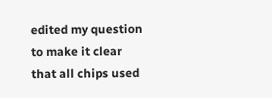edited my question to make it clear that all chips used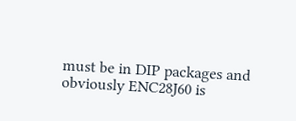must be in DIP packages and obviously ENC28J60 is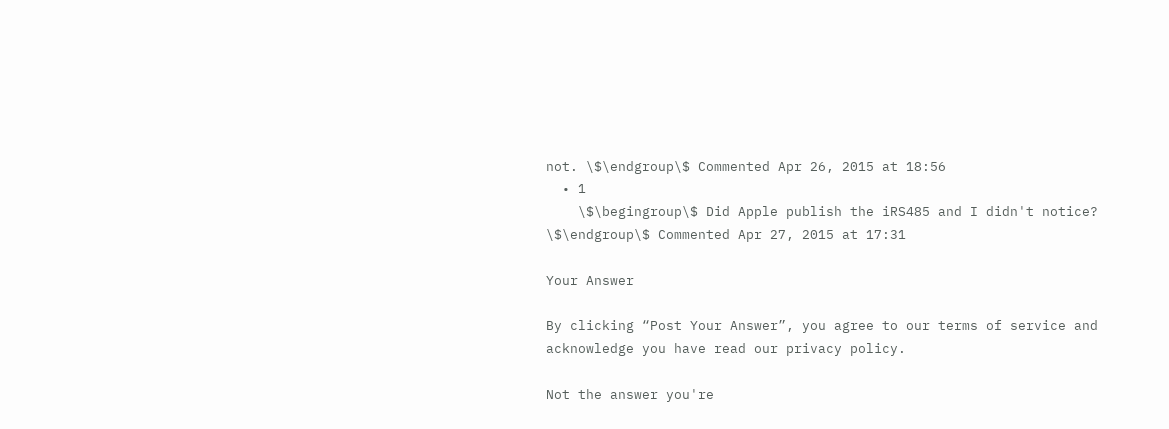not. \$\endgroup\$ Commented Apr 26, 2015 at 18:56
  • 1
    \$\begingroup\$ Did Apple publish the iRS485 and I didn't notice? \$\endgroup\$ Commented Apr 27, 2015 at 17:31

Your Answer

By clicking “Post Your Answer”, you agree to our terms of service and acknowledge you have read our privacy policy.

Not the answer you're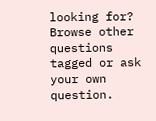looking for? Browse other questions tagged or ask your own question.